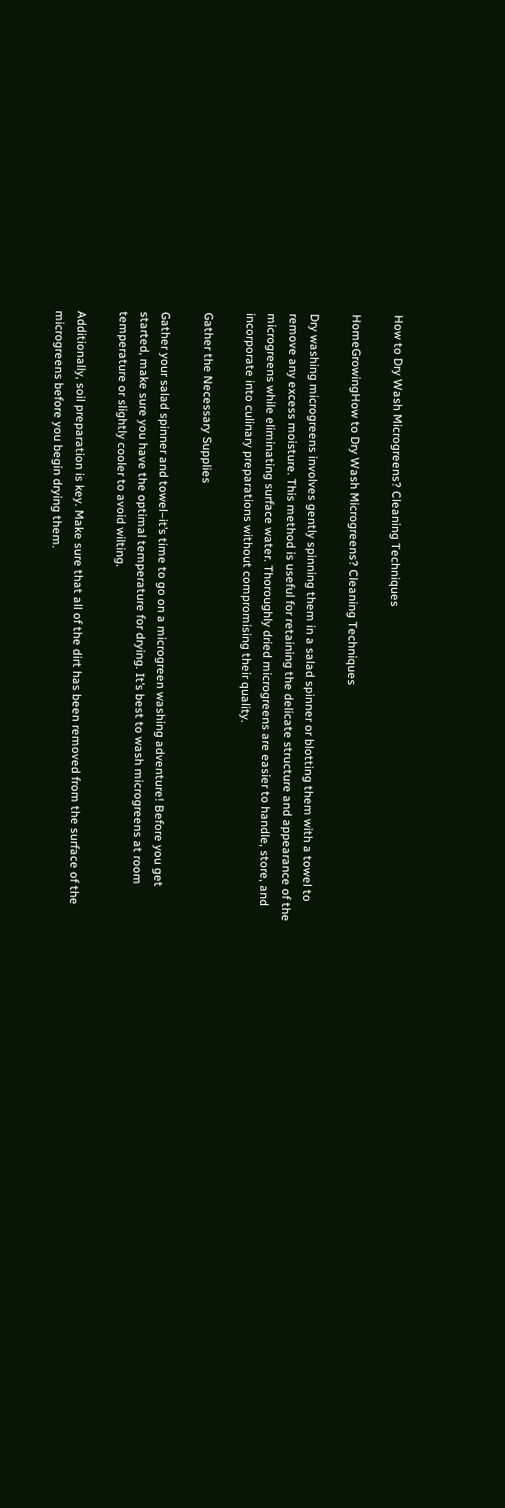How to Dry Wash Microgreens? Cleaning Techniques

HomeGrowingHow to Dry Wash Microgreens? Cleaning Techniques

Dry washing microgreens involves gently spinning them in a salad spinner or blotting them with a towel to remove any excess moisture. This method is useful for retaining the delicate structure and appearance of the microgreens while eliminating surface water. Thoroughly dried microgreens are easier to handle, store, and incorporate into culinary preparations without compromising their quality.

Gather the Necessary Supplies

Gather your salad spinner and towel–it’s time to go on a microgreen washing adventure! Before you get started, make sure you have the optimal temperature for drying. It’s best to wash microgreens at room temperature or slightly cooler to avoid wilting.

Additionally, soil preparation is key. Make sure that all of the dirt has been removed from the surface of the microgreens before you begin drying them.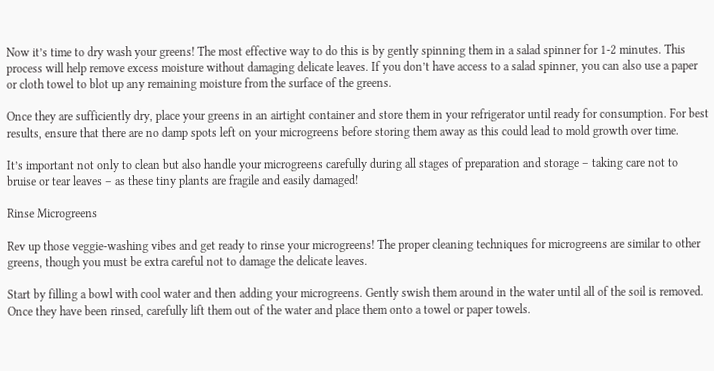Now it’s time to dry wash your greens! The most effective way to do this is by gently spinning them in a salad spinner for 1-2 minutes. This process will help remove excess moisture without damaging delicate leaves. If you don’t have access to a salad spinner, you can also use a paper or cloth towel to blot up any remaining moisture from the surface of the greens.

Once they are sufficiently dry, place your greens in an airtight container and store them in your refrigerator until ready for consumption. For best results, ensure that there are no damp spots left on your microgreens before storing them away as this could lead to mold growth over time.

It’s important not only to clean but also handle your microgreens carefully during all stages of preparation and storage – taking care not to bruise or tear leaves – as these tiny plants are fragile and easily damaged!

Rinse Microgreens

Rev up those veggie-washing vibes and get ready to rinse your microgreens! The proper cleaning techniques for microgreens are similar to other greens, though you must be extra careful not to damage the delicate leaves.

Start by filling a bowl with cool water and then adding your microgreens. Gently swish them around in the water until all of the soil is removed. Once they have been rinsed, carefully lift them out of the water and place them onto a towel or paper towels.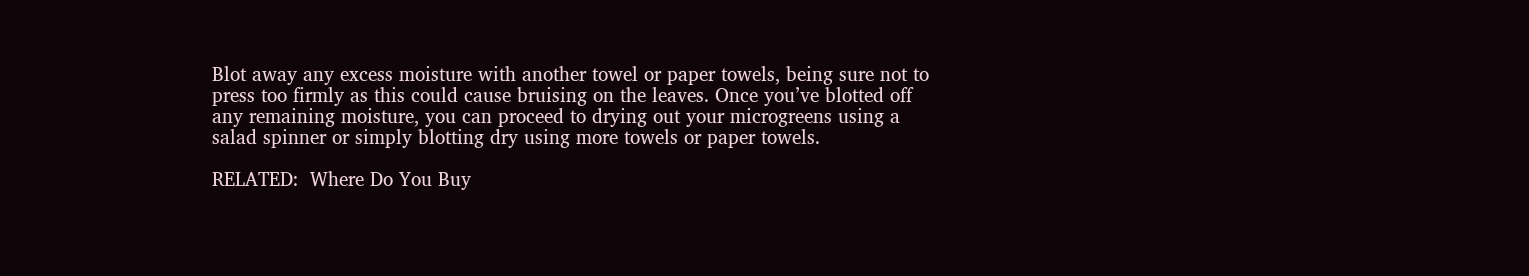Blot away any excess moisture with another towel or paper towels, being sure not to press too firmly as this could cause bruising on the leaves. Once you’ve blotted off any remaining moisture, you can proceed to drying out your microgreens using a salad spinner or simply blotting dry using more towels or paper towels.

RELATED:  Where Do You Buy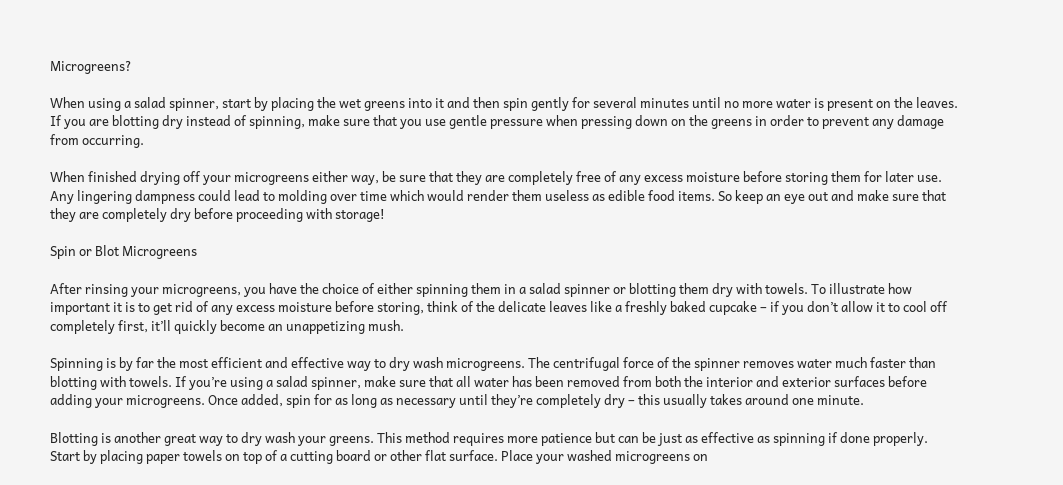Microgreens?

When using a salad spinner, start by placing the wet greens into it and then spin gently for several minutes until no more water is present on the leaves. If you are blotting dry instead of spinning, make sure that you use gentle pressure when pressing down on the greens in order to prevent any damage from occurring.

When finished drying off your microgreens either way, be sure that they are completely free of any excess moisture before storing them for later use. Any lingering dampness could lead to molding over time which would render them useless as edible food items. So keep an eye out and make sure that they are completely dry before proceeding with storage!

Spin or Blot Microgreens

After rinsing your microgreens, you have the choice of either spinning them in a salad spinner or blotting them dry with towels. To illustrate how important it is to get rid of any excess moisture before storing, think of the delicate leaves like a freshly baked cupcake – if you don’t allow it to cool off completely first, it’ll quickly become an unappetizing mush.

Spinning is by far the most efficient and effective way to dry wash microgreens. The centrifugal force of the spinner removes water much faster than blotting with towels. If you’re using a salad spinner, make sure that all water has been removed from both the interior and exterior surfaces before adding your microgreens. Once added, spin for as long as necessary until they’re completely dry – this usually takes around one minute.

Blotting is another great way to dry wash your greens. This method requires more patience but can be just as effective as spinning if done properly. Start by placing paper towels on top of a cutting board or other flat surface. Place your washed microgreens on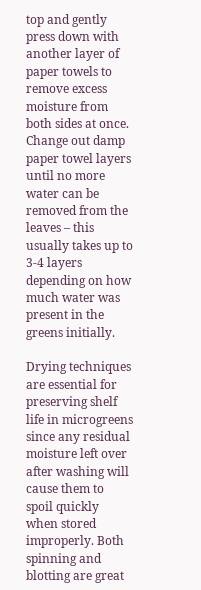top and gently press down with another layer of paper towels to remove excess moisture from both sides at once. Change out damp paper towel layers until no more water can be removed from the leaves – this usually takes up to 3-4 layers depending on how much water was present in the greens initially.

Drying techniques are essential for preserving shelf life in microgreens since any residual moisture left over after washing will cause them to spoil quickly when stored improperly. Both spinning and blotting are great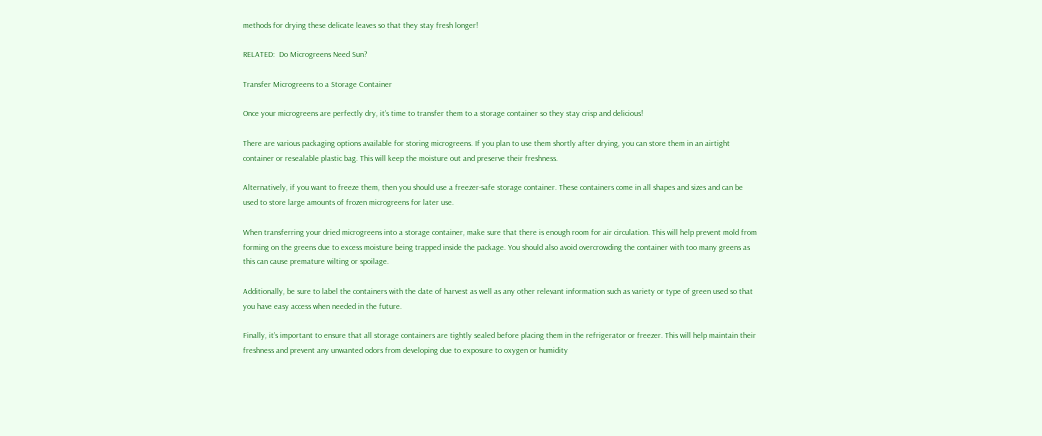methods for drying these delicate leaves so that they stay fresh longer!

RELATED:  Do Microgreens Need Sun?

Transfer Microgreens to a Storage Container

Once your microgreens are perfectly dry, it’s time to transfer them to a storage container so they stay crisp and delicious!

There are various packaging options available for storing microgreens. If you plan to use them shortly after drying, you can store them in an airtight container or resealable plastic bag. This will keep the moisture out and preserve their freshness.

Alternatively, if you want to freeze them, then you should use a freezer-safe storage container. These containers come in all shapes and sizes and can be used to store large amounts of frozen microgreens for later use.

When transferring your dried microgreens into a storage container, make sure that there is enough room for air circulation. This will help prevent mold from forming on the greens due to excess moisture being trapped inside the package. You should also avoid overcrowding the container with too many greens as this can cause premature wilting or spoilage.

Additionally, be sure to label the containers with the date of harvest as well as any other relevant information such as variety or type of green used so that you have easy access when needed in the future.

Finally, it’s important to ensure that all storage containers are tightly sealed before placing them in the refrigerator or freezer. This will help maintain their freshness and prevent any unwanted odors from developing due to exposure to oxygen or humidity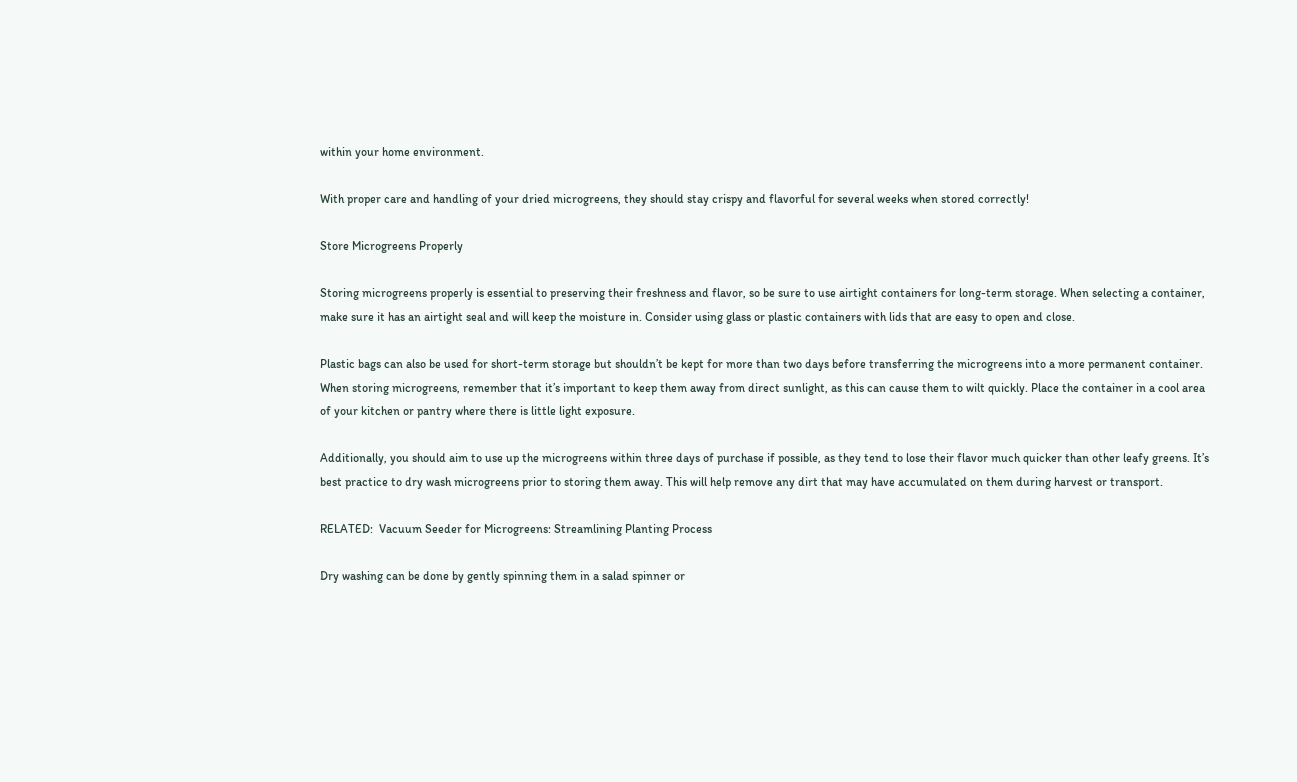within your home environment.

With proper care and handling of your dried microgreens, they should stay crispy and flavorful for several weeks when stored correctly!

Store Microgreens Properly

Storing microgreens properly is essential to preserving their freshness and flavor, so be sure to use airtight containers for long-term storage. When selecting a container, make sure it has an airtight seal and will keep the moisture in. Consider using glass or plastic containers with lids that are easy to open and close.

Plastic bags can also be used for short-term storage but shouldn’t be kept for more than two days before transferring the microgreens into a more permanent container. When storing microgreens, remember that it’s important to keep them away from direct sunlight, as this can cause them to wilt quickly. Place the container in a cool area of your kitchen or pantry where there is little light exposure.

Additionally, you should aim to use up the microgreens within three days of purchase if possible, as they tend to lose their flavor much quicker than other leafy greens. It’s best practice to dry wash microgreens prior to storing them away. This will help remove any dirt that may have accumulated on them during harvest or transport.

RELATED:  Vacuum Seeder for Microgreens: Streamlining Planting Process

Dry washing can be done by gently spinning them in a salad spinner or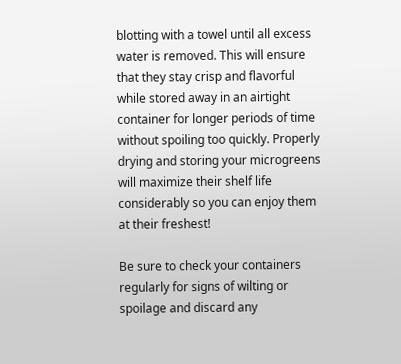blotting with a towel until all excess water is removed. This will ensure that they stay crisp and flavorful while stored away in an airtight container for longer periods of time without spoiling too quickly. Properly drying and storing your microgreens will maximize their shelf life considerably so you can enjoy them at their freshest!

Be sure to check your containers regularly for signs of wilting or spoilage and discard any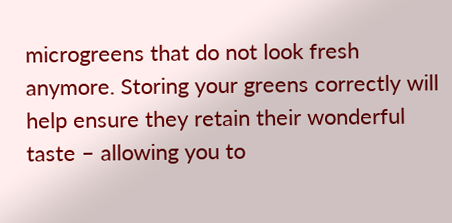microgreens that do not look fresh anymore. Storing your greens correctly will help ensure they retain their wonderful taste – allowing you to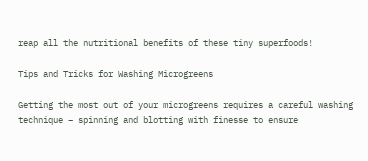reap all the nutritional benefits of these tiny superfoods!

Tips and Tricks for Washing Microgreens

Getting the most out of your microgreens requires a careful washing technique – spinning and blotting with finesse to ensure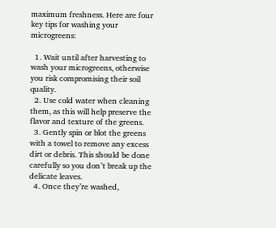maximum freshness. Here are four key tips for washing your microgreens:

  1. Wait until after harvesting to wash your microgreens, otherwise you risk compromising their soil quality.
  2. Use cold water when cleaning them, as this will help preserve the flavor and texture of the greens.
  3. Gently spin or blot the greens with a towel to remove any excess dirt or debris. This should be done carefully so you don’t break up the delicate leaves.
  4. Once they’re washed,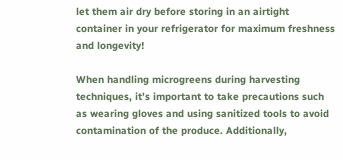let them air dry before storing in an airtight container in your refrigerator for maximum freshness and longevity!

When handling microgreens during harvesting techniques, it’s important to take precautions such as wearing gloves and using sanitized tools to avoid contamination of the produce. Additionally,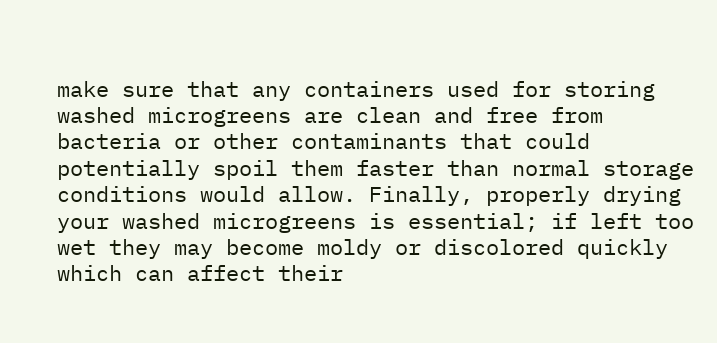make sure that any containers used for storing washed microgreens are clean and free from bacteria or other contaminants that could potentially spoil them faster than normal storage conditions would allow. Finally, properly drying your washed microgreens is essential; if left too wet they may become moldy or discolored quickly which can affect their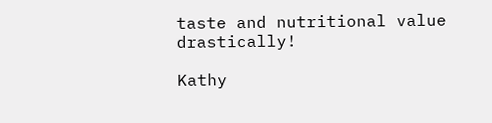taste and nutritional value drastically!

Kathy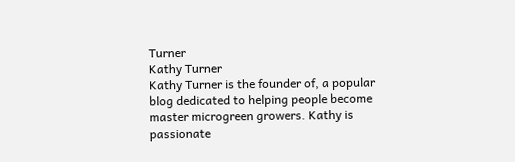Turner
Kathy Turner
Kathy Turner is the founder of, a popular blog dedicated to helping people become master microgreen growers. Kathy is passionate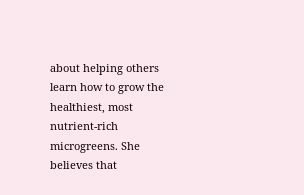about helping others learn how to grow the healthiest, most nutrient-rich microgreens. She believes that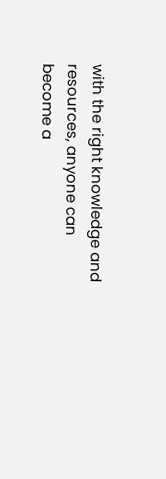with the right knowledge and resources, anyone can become a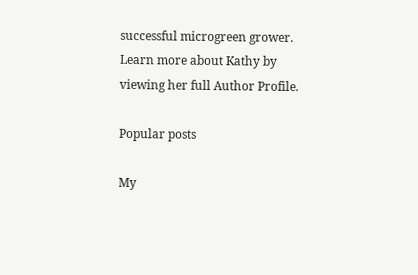successful microgreen grower. Learn more about Kathy by viewing her full Author Profile.

Popular posts

My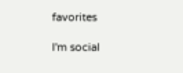favorites

I'm social